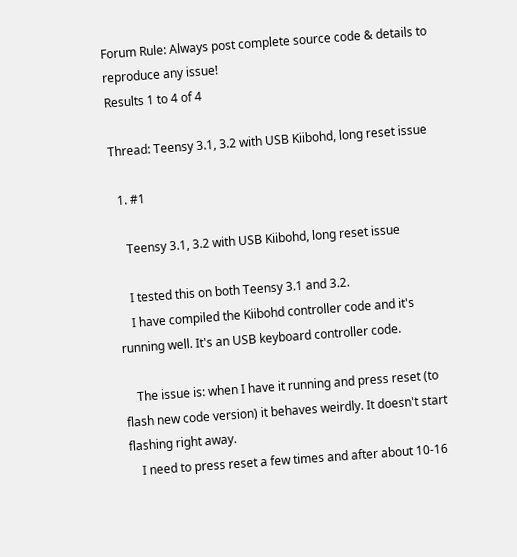Forum Rule: Always post complete source code & details to reproduce any issue!
Results 1 to 4 of 4

Thread: Teensy 3.1, 3.2 with USB Kiibohd, long reset issue

  1. #1

    Teensy 3.1, 3.2 with USB Kiibohd, long reset issue

    I tested this on both Teensy 3.1 and 3.2.
    I have compiled the Kiibohd controller code and it's running well. It's an USB keyboard controller code.

    The issue is: when I have it running and press reset (to flash new code version) it behaves weirdly. It doesn't start flashing right away.
    I need to press reset a few times and after about 10-16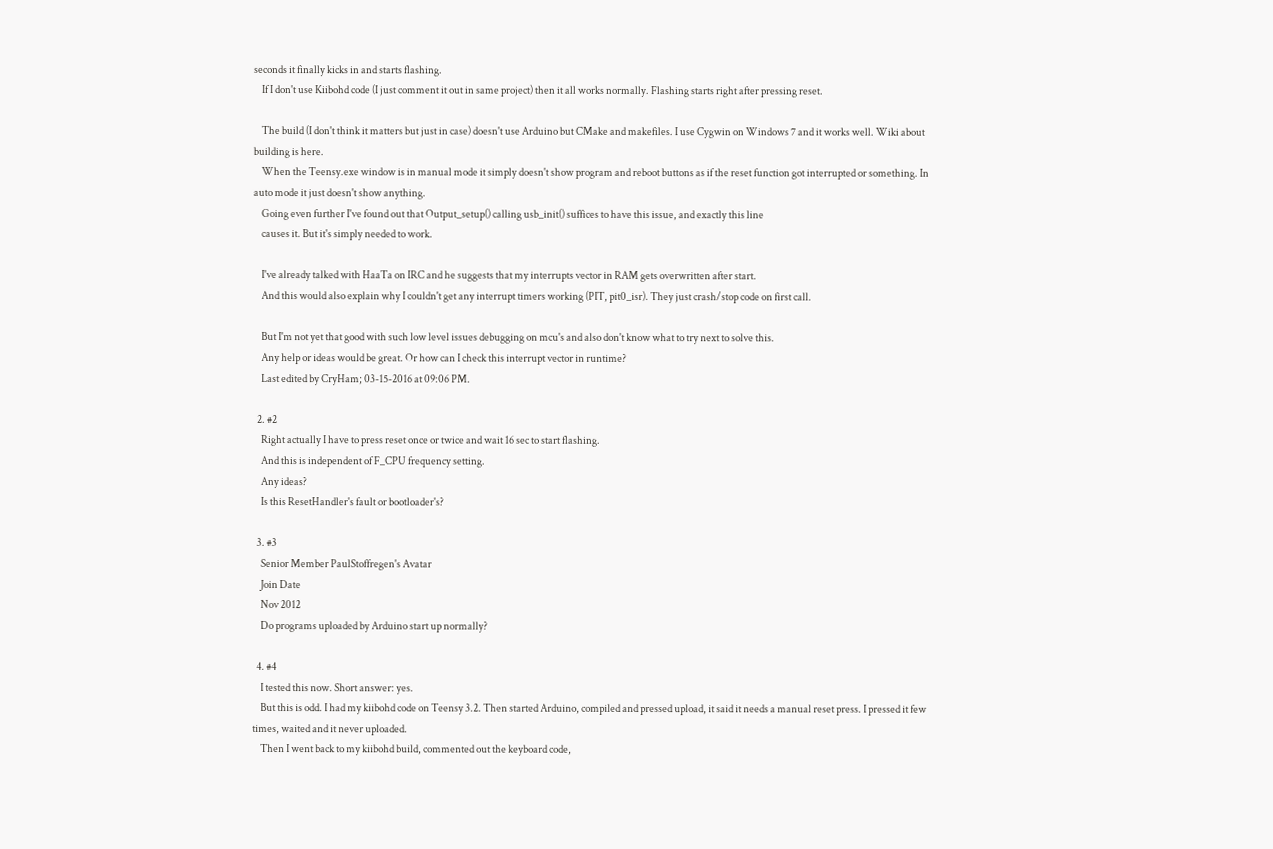seconds it finally kicks in and starts flashing.
    If I don't use Kiibohd code (I just comment it out in same project) then it all works normally. Flashing starts right after pressing reset.

    The build (I don't think it matters but just in case) doesn't use Arduino but CMake and makefiles. I use Cygwin on Windows 7 and it works well. Wiki about building is here.
    When the Teensy.exe window is in manual mode it simply doesn't show program and reboot buttons as if the reset function got interrupted or something. In auto mode it just doesn't show anything.
    Going even further I've found out that Output_setup() calling usb_init() suffices to have this issue, and exactly this line
    causes it. But it's simply needed to work.

    I've already talked with HaaTa on IRC and he suggests that my interrupts vector in RAM gets overwritten after start.
    And this would also explain why I couldn't get any interrupt timers working (PIT, pit0_isr). They just crash/stop code on first call.

    But I'm not yet that good with such low level issues debugging on mcu's and also don't know what to try next to solve this.
    Any help or ideas would be great. Or how can I check this interrupt vector in runtime?
    Last edited by CryHam; 03-15-2016 at 09:06 PM.

  2. #2
    Right actually I have to press reset once or twice and wait 16 sec to start flashing.
    And this is independent of F_CPU frequency setting.
    Any ideas?
    Is this ResetHandler's fault or bootloader's?

  3. #3
    Senior Member PaulStoffregen's Avatar
    Join Date
    Nov 2012
    Do programs uploaded by Arduino start up normally?

  4. #4
    I tested this now. Short answer: yes.
    But this is odd. I had my kiibohd code on Teensy 3.2. Then started Arduino, compiled and pressed upload, it said it needs a manual reset press. I pressed it few times, waited and it never uploaded.
    Then I went back to my kiibohd build, commented out the keyboard code,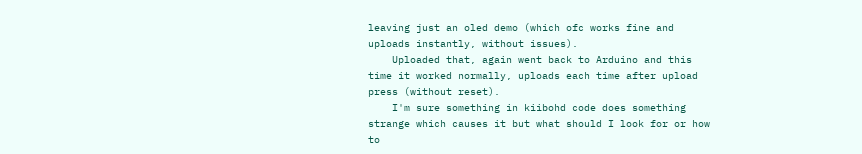leaving just an oled demo (which ofc works fine and uploads instantly, without issues).
    Uploaded that, again went back to Arduino and this time it worked normally, uploads each time after upload press (without reset).
    I'm sure something in kiibohd code does something strange which causes it but what should I look for or how to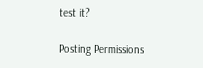test it?

Posting Permissions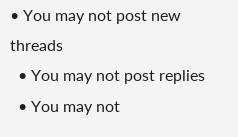• You may not post new threads
  • You may not post replies
  • You may not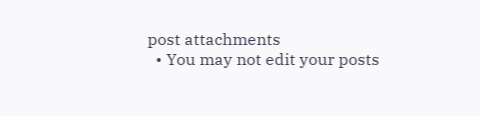post attachments
  • You may not edit your posts